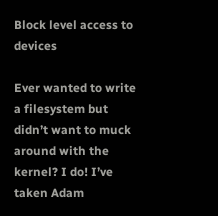Block level access to devices

Ever wanted to write a filesystem but didn’t want to muck around with the kernel? I do! I’ve taken Adam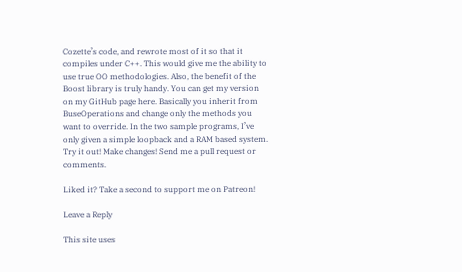Cozette’s code, and rewrote most of it so that it compiles under C++. This would give me the ability to use true OO methodologies. Also, the benefit of the Boost library is truly handy. You can get my version on my GitHub page here. Basically you inherit from BuseOperations and change only the methods you want to override. In the two sample programs, I’ve only given a simple loopback and a RAM based system. Try it out! Make changes! Send me a pull request or comments.

Liked it? Take a second to support me on Patreon!

Leave a Reply

This site uses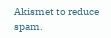Akismet to reduce spam.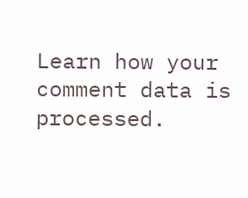Learn how your comment data is processed.